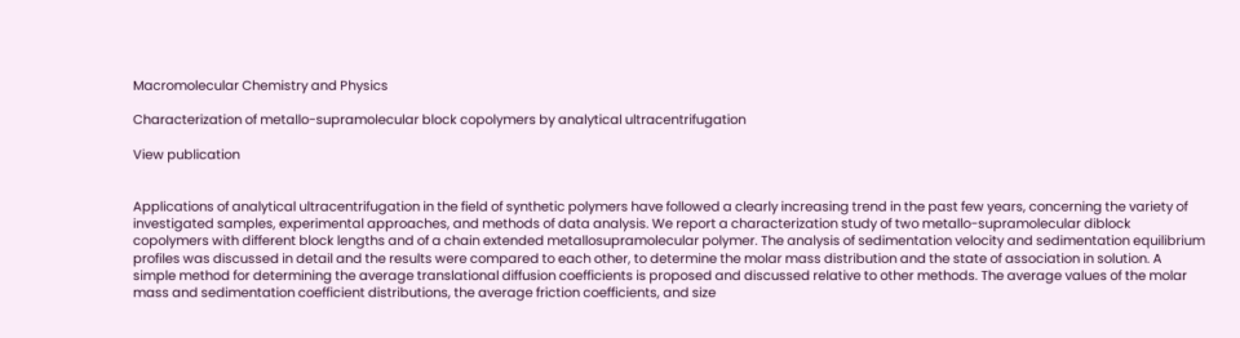Macromolecular Chemistry and Physics

Characterization of metallo-supramolecular block copolymers by analytical ultracentrifugation

View publication


Applications of analytical ultracentrifugation in the field of synthetic polymers have followed a clearly increasing trend in the past few years, concerning the variety of investigated samples, experimental approaches, and methods of data analysis. We report a characterization study of two metallo-supramolecular diblock copolymers with different block lengths and of a chain extended metallosupramolecular polymer. The analysis of sedimentation velocity and sedimentation equilibrium profiles was discussed in detail and the results were compared to each other, to determine the molar mass distribution and the state of association in solution. A simple method for determining the average translational diffusion coefficients is proposed and discussed relative to other methods. The average values of the molar mass and sedimentation coefficient distributions, the average friction coefficients, and size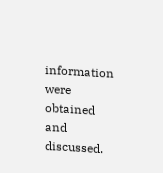information were obtained and discussed.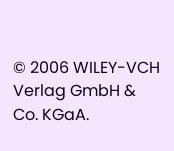© 2006 WILEY-VCH Verlag GmbH & Co. KGaA.